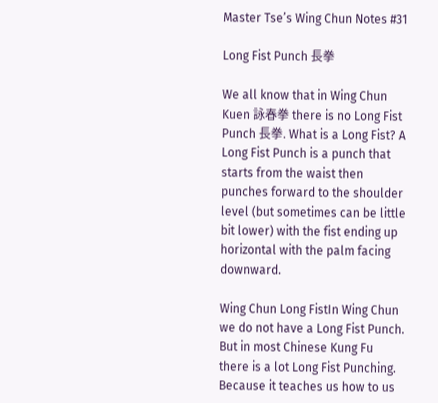Master Tse’s Wing Chun Notes #31

Long Fist Punch 長拳

We all know that in Wing Chun Kuen 詠春拳 there is no Long Fist Punch 長拳. What is a Long Fist? A Long Fist Punch is a punch that starts from the waist then punches forward to the shoulder level (but sometimes can be little bit lower) with the fist ending up horizontal with the palm facing downward.

Wing Chun Long FistIn Wing Chun we do not have a Long Fist Punch. But in most Chinese Kung Fu there is a lot Long Fist Punching. Because it teaches us how to us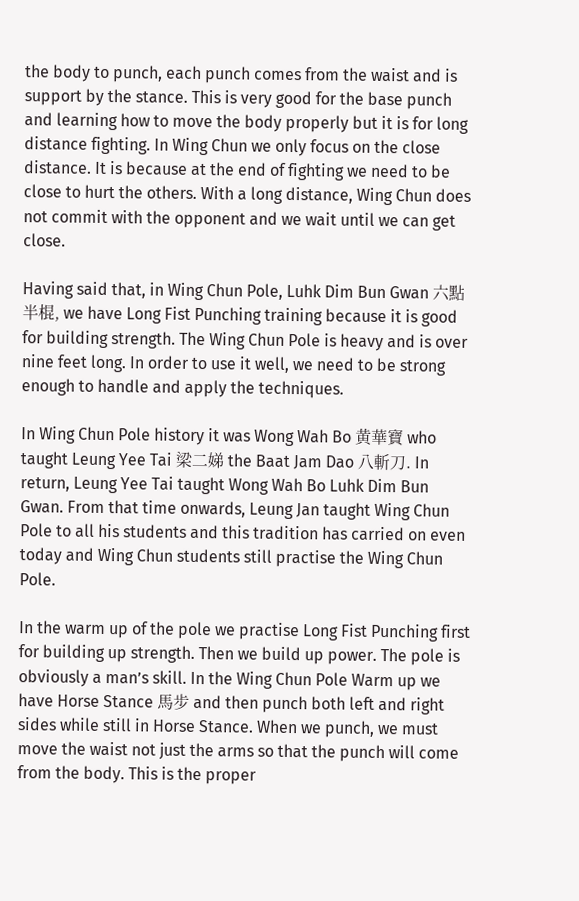the body to punch, each punch comes from the waist and is support by the stance. This is very good for the base punch and learning how to move the body properly but it is for long distance fighting. In Wing Chun we only focus on the close distance. It is because at the end of fighting we need to be close to hurt the others. With a long distance, Wing Chun does not commit with the opponent and we wait until we can get close.

Having said that, in Wing Chun Pole, Luhk Dim Bun Gwan 六點半棍, we have Long Fist Punching training because it is good for building strength. The Wing Chun Pole is heavy and is over nine feet long. In order to use it well, we need to be strong enough to handle and apply the techniques.

In Wing Chun Pole history it was Wong Wah Bo 黄華寶 who taught Leung Yee Tai 梁二娣 the Baat Jam Dao 八斬刀. In return, Leung Yee Tai taught Wong Wah Bo Luhk Dim Bun Gwan. From that time onwards, Leung Jan taught Wing Chun Pole to all his students and this tradition has carried on even today and Wing Chun students still practise the Wing Chun Pole.

In the warm up of the pole we practise Long Fist Punching first for building up strength. Then we build up power. The pole is obviously a man’s skill. In the Wing Chun Pole Warm up we have Horse Stance 馬步 and then punch both left and right sides while still in Horse Stance. When we punch, we must move the waist not just the arms so that the punch will come from the body. This is the proper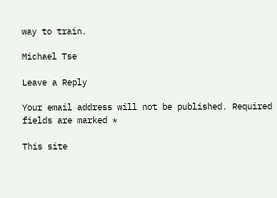way to train.

Michael Tse

Leave a Reply

Your email address will not be published. Required fields are marked *

This site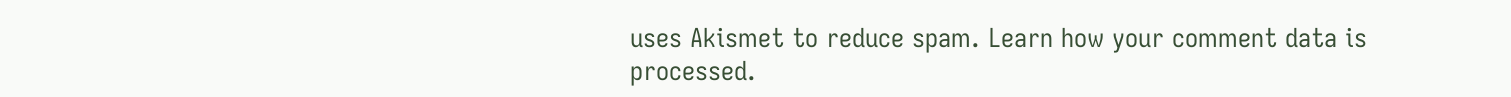uses Akismet to reduce spam. Learn how your comment data is processed.